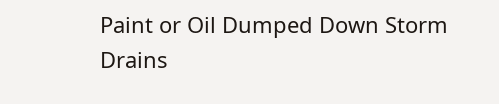Paint or Oil Dumped Down Storm Drains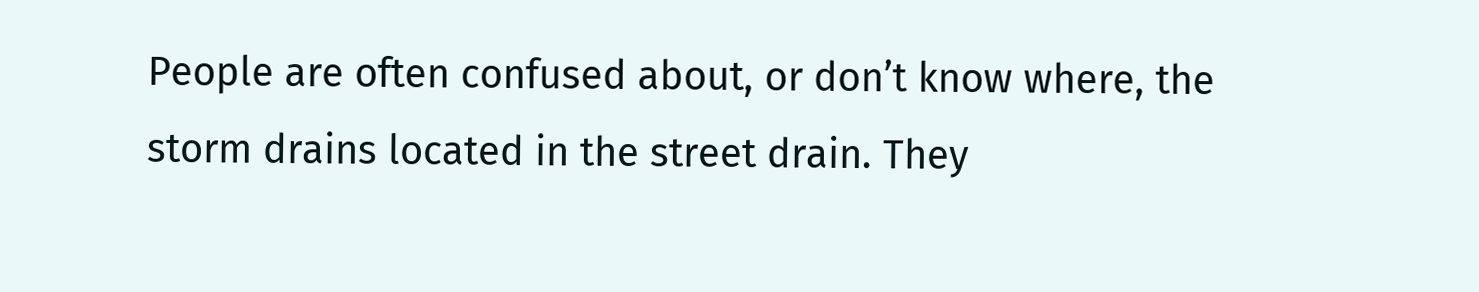People are often confused about, or don’t know where, the storm drains located in the street drain. They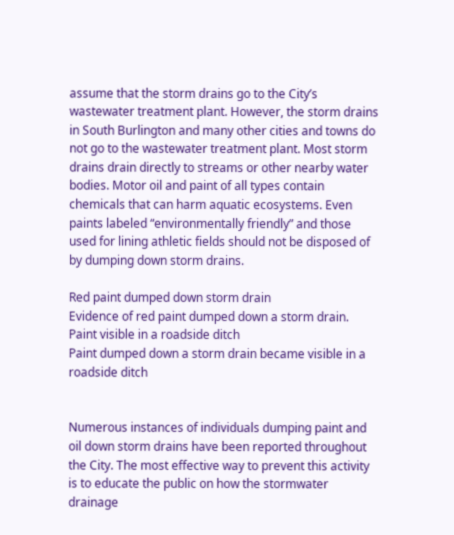assume that the storm drains go to the City’s wastewater treatment plant. However, the storm drains in South Burlington and many other cities and towns do not go to the wastewater treatment plant. Most storm drains drain directly to streams or other nearby water bodies. Motor oil and paint of all types contain chemicals that can harm aquatic ecosystems. Even paints labeled “environmentally friendly” and those used for lining athletic fields should not be disposed of by dumping down storm drains.

Red paint dumped down storm drain
Evidence of red paint dumped down a storm drain.
Paint visible in a roadside ditch
Paint dumped down a storm drain became visible in a roadside ditch


Numerous instances of individuals dumping paint and oil down storm drains have been reported throughout the City. The most effective way to prevent this activity is to educate the public on how the stormwater drainage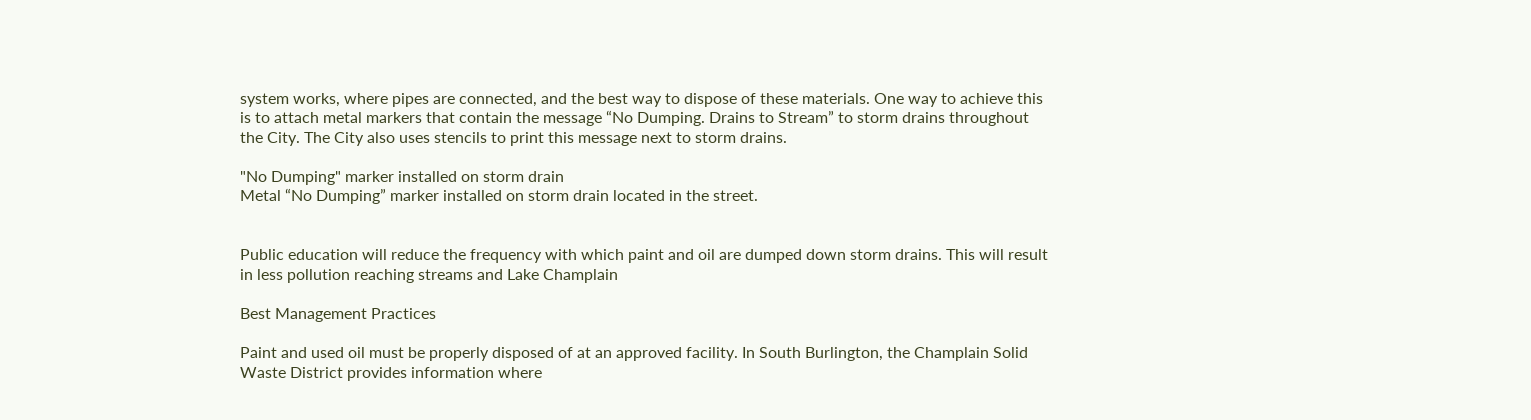system works, where pipes are connected, and the best way to dispose of these materials. One way to achieve this is to attach metal markers that contain the message “No Dumping. Drains to Stream” to storm drains throughout the City. The City also uses stencils to print this message next to storm drains.

"No Dumping" marker installed on storm drain
Metal “No Dumping” marker installed on storm drain located in the street.


Public education will reduce the frequency with which paint and oil are dumped down storm drains. This will result in less pollution reaching streams and Lake Champlain

Best Management Practices

Paint and used oil must be properly disposed of at an approved facility. In South Burlington, the Champlain Solid Waste District provides information where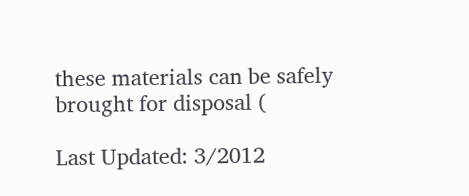these materials can be safely brought for disposal (

Last Updated: 3/2012